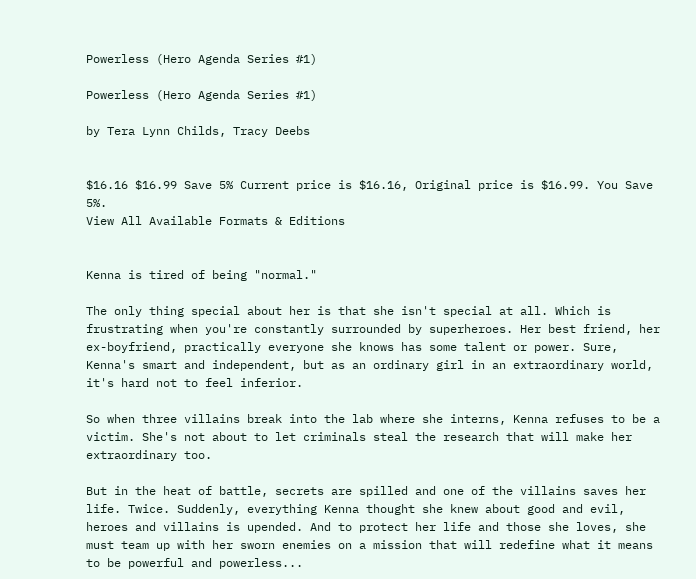Powerless (Hero Agenda Series #1)

Powerless (Hero Agenda Series #1)

by Tera Lynn Childs, Tracy Deebs


$16.16 $16.99 Save 5% Current price is $16.16, Original price is $16.99. You Save 5%.
View All Available Formats & Editions


Kenna is tired of being "normal."

The only thing special about her is that she isn't special at all. Which is frustrating when you're constantly surrounded by superheroes. Her best friend, her ex-boyfriend, practically everyone she knows has some talent or power. Sure, Kenna's smart and independent, but as an ordinary girl in an extraordinary world, it's hard not to feel inferior.

So when three villains break into the lab where she interns, Kenna refuses to be a victim. She's not about to let criminals steal the research that will make her extraordinary too.

But in the heat of battle, secrets are spilled and one of the villains saves her life. Twice. Suddenly, everything Kenna thought she knew about good and evil, heroes and villains is upended. And to protect her life and those she loves, she must team up with her sworn enemies on a mission that will redefine what it means to be powerful and powerless...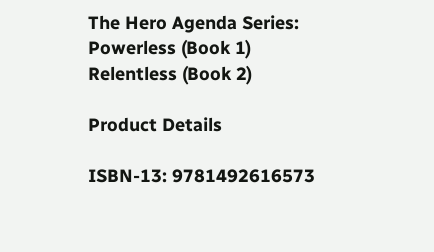The Hero Agenda Series:
Powerless (Book 1)
Relentless (Book 2)

Product Details

ISBN-13: 9781492616573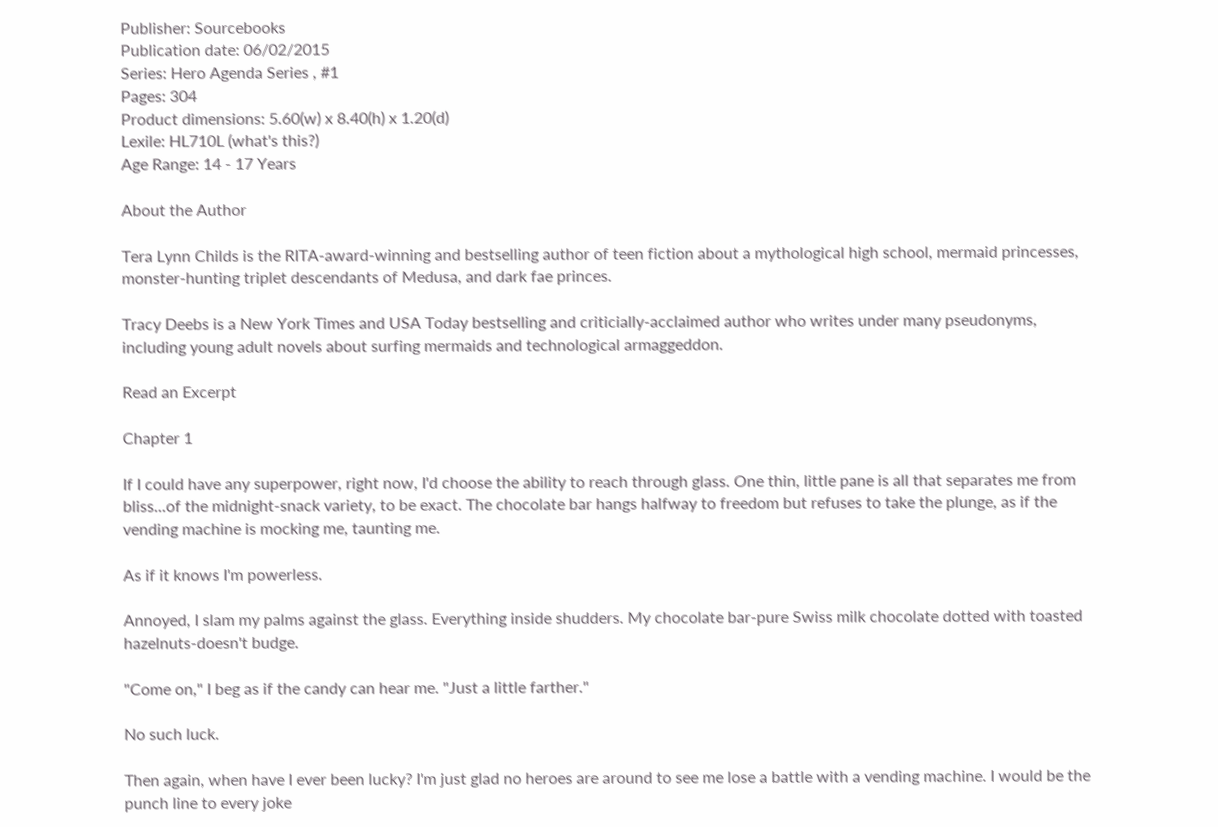Publisher: Sourcebooks
Publication date: 06/02/2015
Series: Hero Agenda Series , #1
Pages: 304
Product dimensions: 5.60(w) x 8.40(h) x 1.20(d)
Lexile: HL710L (what's this?)
Age Range: 14 - 17 Years

About the Author

Tera Lynn Childs is the RITA-award-winning and bestselling author of teen fiction about a mythological high school, mermaid princesses, monster-hunting triplet descendants of Medusa, and dark fae princes.

Tracy Deebs is a New York Times and USA Today bestselling and criticially-acclaimed author who writes under many pseudonyms, including young adult novels about surfing mermaids and technological armaggeddon.

Read an Excerpt

Chapter 1

If I could have any superpower, right now, I'd choose the ability to reach through glass. One thin, little pane is all that separates me from bliss...of the midnight-snack variety, to be exact. The chocolate bar hangs halfway to freedom but refuses to take the plunge, as if the vending machine is mocking me, taunting me.

As if it knows I'm powerless.

Annoyed, I slam my palms against the glass. Everything inside shudders. My chocolate bar-pure Swiss milk chocolate dotted with toasted hazelnuts-doesn't budge.

"Come on," I beg as if the candy can hear me. "Just a little farther."

No such luck.

Then again, when have I ever been lucky? I'm just glad no heroes are around to see me lose a battle with a vending machine. I would be the punch line to every joke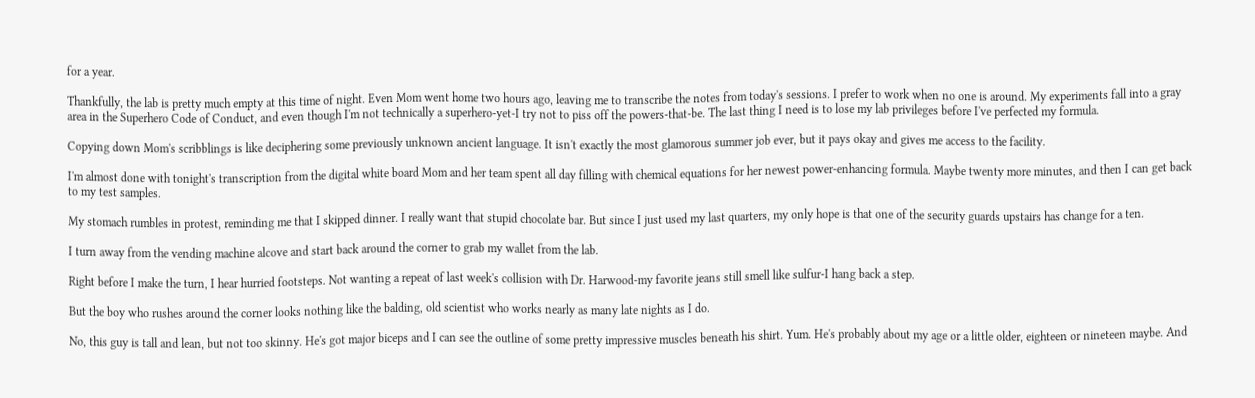for a year.

Thankfully, the lab is pretty much empty at this time of night. Even Mom went home two hours ago, leaving me to transcribe the notes from today's sessions. I prefer to work when no one is around. My experiments fall into a gray area in the Superhero Code of Conduct, and even though I'm not technically a superhero-yet-I try not to piss off the powers-that-be. The last thing I need is to lose my lab privileges before I've perfected my formula.

Copying down Mom's scribblings is like deciphering some previously unknown ancient language. It isn't exactly the most glamorous summer job ever, but it pays okay and gives me access to the facility.

I'm almost done with tonight's transcription from the digital white board Mom and her team spent all day filling with chemical equations for her newest power-enhancing formula. Maybe twenty more minutes, and then I can get back to my test samples.

My stomach rumbles in protest, reminding me that I skipped dinner. I really want that stupid chocolate bar. But since I just used my last quarters, my only hope is that one of the security guards upstairs has change for a ten.

I turn away from the vending machine alcove and start back around the corner to grab my wallet from the lab.

Right before I make the turn, I hear hurried footsteps. Not wanting a repeat of last week's collision with Dr. Harwood-my favorite jeans still smell like sulfur-I hang back a step.

But the boy who rushes around the corner looks nothing like the balding, old scientist who works nearly as many late nights as I do.

No, this guy is tall and lean, but not too skinny. He's got major biceps and I can see the outline of some pretty impressive muscles beneath his shirt. Yum. He's probably about my age or a little older, eighteen or nineteen maybe. And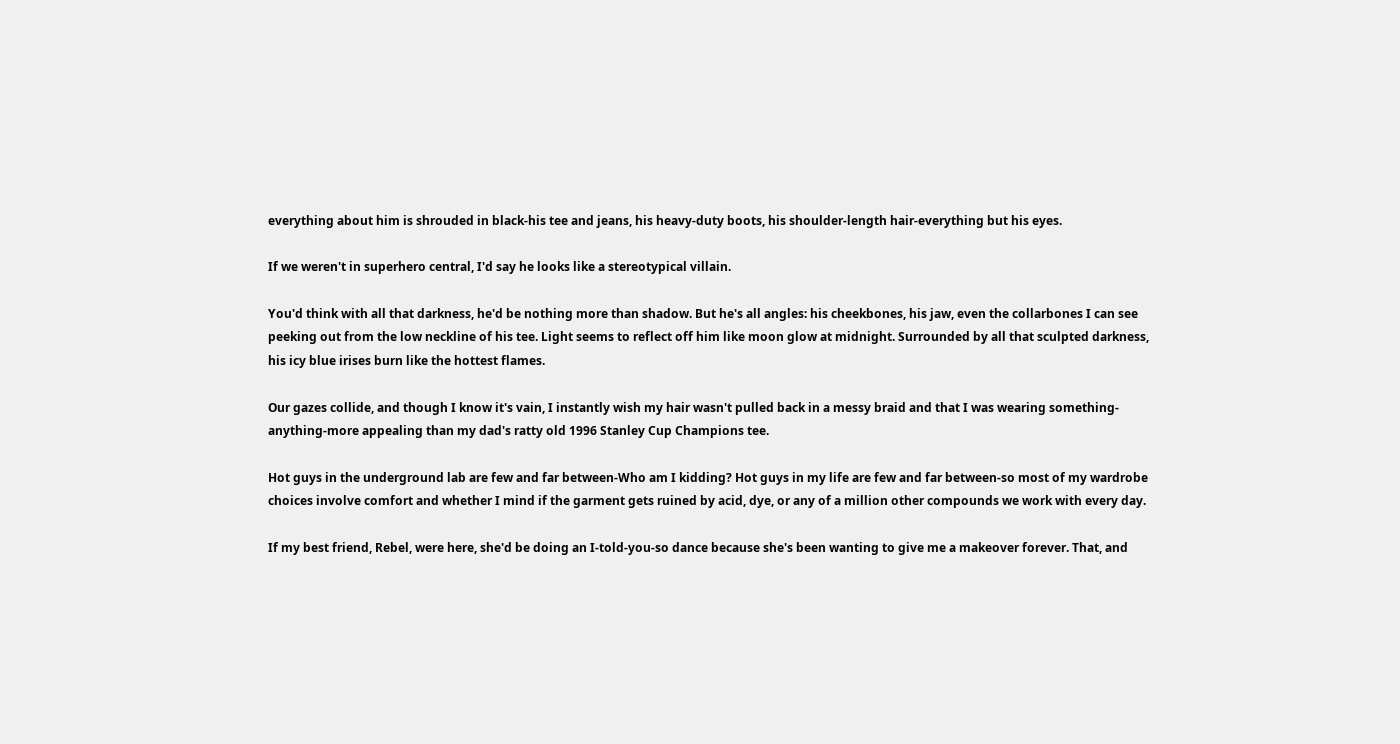everything about him is shrouded in black-his tee and jeans, his heavy-duty boots, his shoulder-length hair-everything but his eyes.

If we weren't in superhero central, I'd say he looks like a stereotypical villain.

You'd think with all that darkness, he'd be nothing more than shadow. But he's all angles: his cheekbones, his jaw, even the collarbones I can see peeking out from the low neckline of his tee. Light seems to reflect off him like moon glow at midnight. Surrounded by all that sculpted darkness, his icy blue irises burn like the hottest flames.

Our gazes collide, and though I know it's vain, I instantly wish my hair wasn't pulled back in a messy braid and that I was wearing something-anything-more appealing than my dad's ratty old 1996 Stanley Cup Champions tee.

Hot guys in the underground lab are few and far between-Who am I kidding? Hot guys in my life are few and far between-so most of my wardrobe choices involve comfort and whether I mind if the garment gets ruined by acid, dye, or any of a million other compounds we work with every day.

If my best friend, Rebel, were here, she'd be doing an I-told-you-so dance because she's been wanting to give me a makeover forever. That, and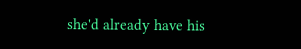she'd already have his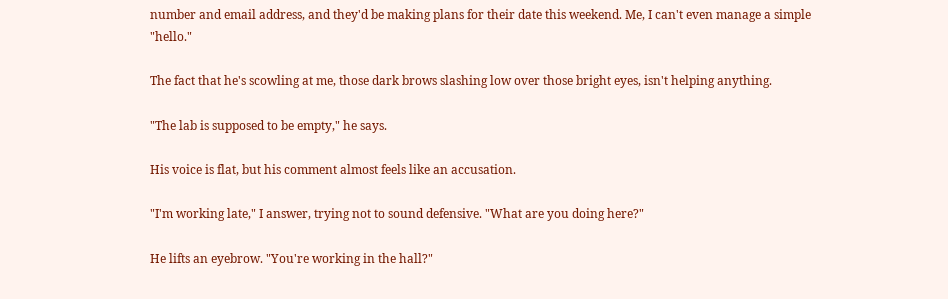number and email address, and they'd be making plans for their date this weekend. Me, I can't even manage a simple "hello."

The fact that he's scowling at me, those dark brows slashing low over those bright eyes, isn't helping anything.

"The lab is supposed to be empty," he says.

His voice is flat, but his comment almost feels like an accusation.

"I'm working late," I answer, trying not to sound defensive. "What are you doing here?"

He lifts an eyebrow. "You're working in the hall?"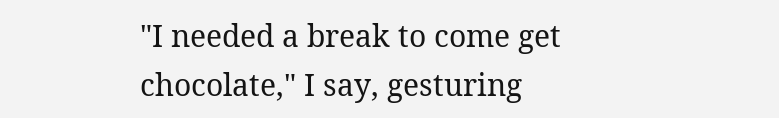"I needed a break to come get chocolate," I say, gesturing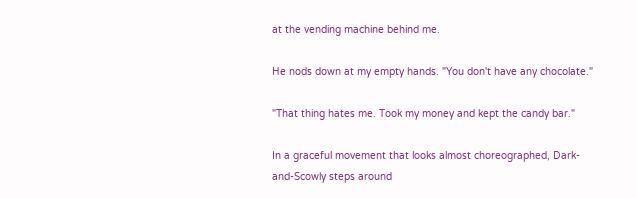at the vending machine behind me.

He nods down at my empty hands. "You don't have any chocolate."

"That thing hates me. Took my money and kept the candy bar."

In a graceful movement that looks almost choreographed, Dark-and-Scowly steps around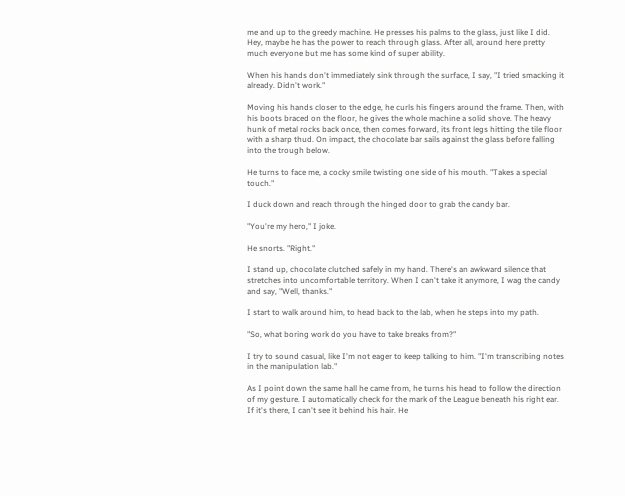me and up to the greedy machine. He presses his palms to the glass, just like I did. Hey, maybe he has the power to reach through glass. After all, around here pretty much everyone but me has some kind of super ability.

When his hands don't immediately sink through the surface, I say, "I tried smacking it already. Didn't work."

Moving his hands closer to the edge, he curls his fingers around the frame. Then, with his boots braced on the floor, he gives the whole machine a solid shove. The heavy hunk of metal rocks back once, then comes forward, its front legs hitting the tile floor with a sharp thud. On impact, the chocolate bar sails against the glass before falling into the trough below.

He turns to face me, a cocky smile twisting one side of his mouth. "Takes a special touch."

I duck down and reach through the hinged door to grab the candy bar.

"You're my hero," I joke.

He snorts. "Right."

I stand up, chocolate clutched safely in my hand. There's an awkward silence that stretches into uncomfortable territory. When I can't take it anymore, I wag the candy and say, "Well, thanks."

I start to walk around him, to head back to the lab, when he steps into my path.

"So, what boring work do you have to take breaks from?"

I try to sound casual, like I'm not eager to keep talking to him. "I'm transcribing notes in the manipulation lab."

As I point down the same hall he came from, he turns his head to follow the direction of my gesture. I automatically check for the mark of the League beneath his right ear. If it's there, I can't see it behind his hair. He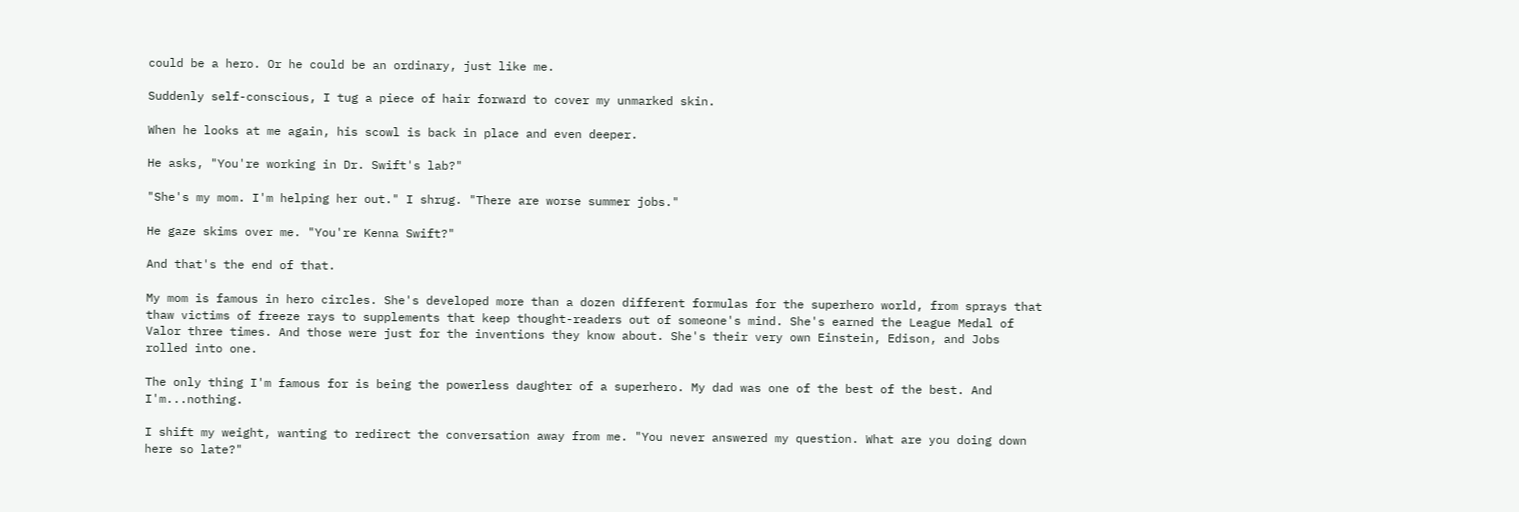could be a hero. Or he could be an ordinary, just like me.

Suddenly self-conscious, I tug a piece of hair forward to cover my unmarked skin.

When he looks at me again, his scowl is back in place and even deeper.

He asks, "You're working in Dr. Swift's lab?"

"She's my mom. I'm helping her out." I shrug. "There are worse summer jobs."

He gaze skims over me. "You're Kenna Swift?"

And that's the end of that.

My mom is famous in hero circles. She's developed more than a dozen different formulas for the superhero world, from sprays that thaw victims of freeze rays to supplements that keep thought-readers out of someone's mind. She's earned the League Medal of Valor three times. And those were just for the inventions they know about. She's their very own Einstein, Edison, and Jobs rolled into one.

The only thing I'm famous for is being the powerless daughter of a superhero. My dad was one of the best of the best. And I'm...nothing.

I shift my weight, wanting to redirect the conversation away from me. "You never answered my question. What are you doing down here so late?"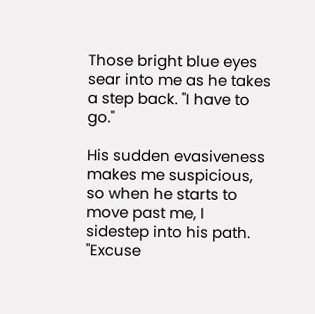Those bright blue eyes sear into me as he takes a step back. "I have to go."

His sudden evasiveness makes me suspicious, so when he starts to move past me, I sidestep into his path. "Excuse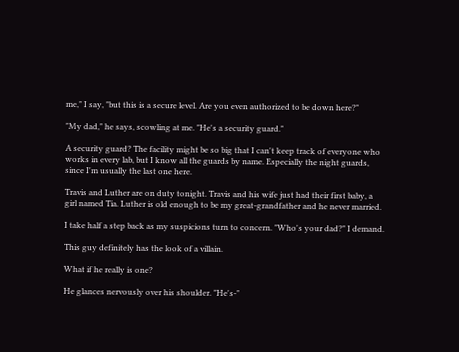me," I say, "but this is a secure level. Are you even authorized to be down here?"

"My dad," he says, scowling at me. "He's a security guard."

A security guard? The facility might be so big that I can't keep track of everyone who works in every lab, but I know all the guards by name. Especially the night guards, since I'm usually the last one here.

Travis and Luther are on duty tonight. Travis and his wife just had their first baby, a girl named Tia. Luther is old enough to be my great-grandfather and he never married.

I take half a step back as my suspicions turn to concern. "Who's your dad?" I demand.

This guy definitely has the look of a villain.

What if he really is one?

He glances nervously over his shoulder. "He's-"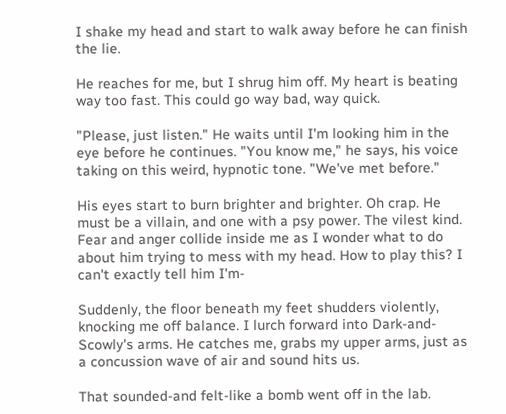I shake my head and start to walk away before he can finish the lie.

He reaches for me, but I shrug him off. My heart is beating way too fast. This could go way bad, way quick.

"Please, just listen." He waits until I'm looking him in the eye before he continues. "You know me," he says, his voice taking on this weird, hypnotic tone. "We've met before."

His eyes start to burn brighter and brighter. Oh crap. He must be a villain, and one with a psy power. The vilest kind. Fear and anger collide inside me as I wonder what to do about him trying to mess with my head. How to play this? I can't exactly tell him I'm-

Suddenly, the floor beneath my feet shudders violently, knocking me off balance. I lurch forward into Dark-and-Scowly's arms. He catches me, grabs my upper arms, just as a concussion wave of air and sound hits us.

That sounded-and felt-like a bomb went off in the lab.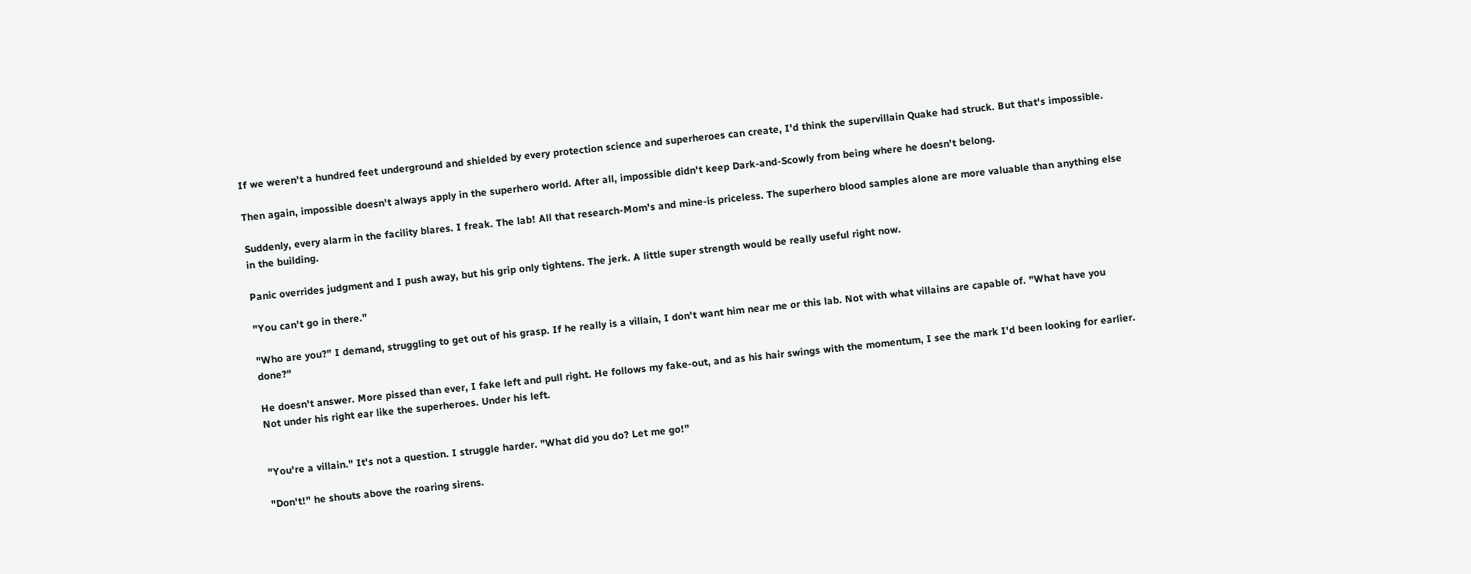If we weren't a hundred feet underground and shielded by every protection science and superheroes can create, I'd think the supervillain Quake had struck. But that's impossible.

Then again, impossible doesn't always apply in the superhero world. After all, impossible didn't keep Dark-and-Scowly from being where he doesn't belong.

Suddenly, every alarm in the facility blares. I freak. The lab! All that research-Mom's and mine-is priceless. The superhero blood samples alone are more valuable than anything else in the building.

Panic overrides judgment and I push away, but his grip only tightens. The jerk. A little super strength would be really useful right now.

"You can't go in there."

"Who are you?" I demand, struggling to get out of his grasp. If he really is a villain, I don't want him near me or this lab. Not with what villains are capable of. "What have you done?"

He doesn't answer. More pissed than ever, I fake left and pull right. He follows my fake-out, and as his hair swings with the momentum, I see the mark I'd been looking for earlier. Not under his right ear like the superheroes. Under his left.


"You're a villain." It's not a question. I struggle harder. "What did you do? Let me go!"

"Don't!" he shouts above the roaring sirens.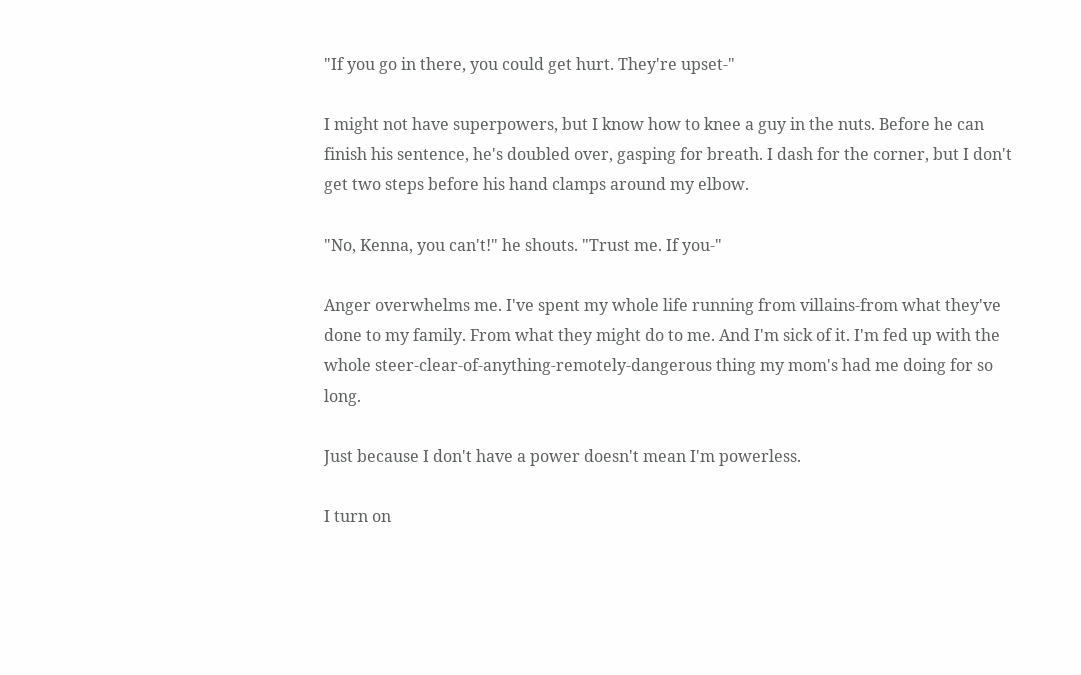"If you go in there, you could get hurt. They're upset-"

I might not have superpowers, but I know how to knee a guy in the nuts. Before he can finish his sentence, he's doubled over, gasping for breath. I dash for the corner, but I don't get two steps before his hand clamps around my elbow.

"No, Kenna, you can't!" he shouts. "Trust me. If you-"

Anger overwhelms me. I've spent my whole life running from villains-from what they've done to my family. From what they might do to me. And I'm sick of it. I'm fed up with the whole steer-clear-of-anything-remotely-dangerous thing my mom's had me doing for so long.

Just because I don't have a power doesn't mean I'm powerless.

I turn on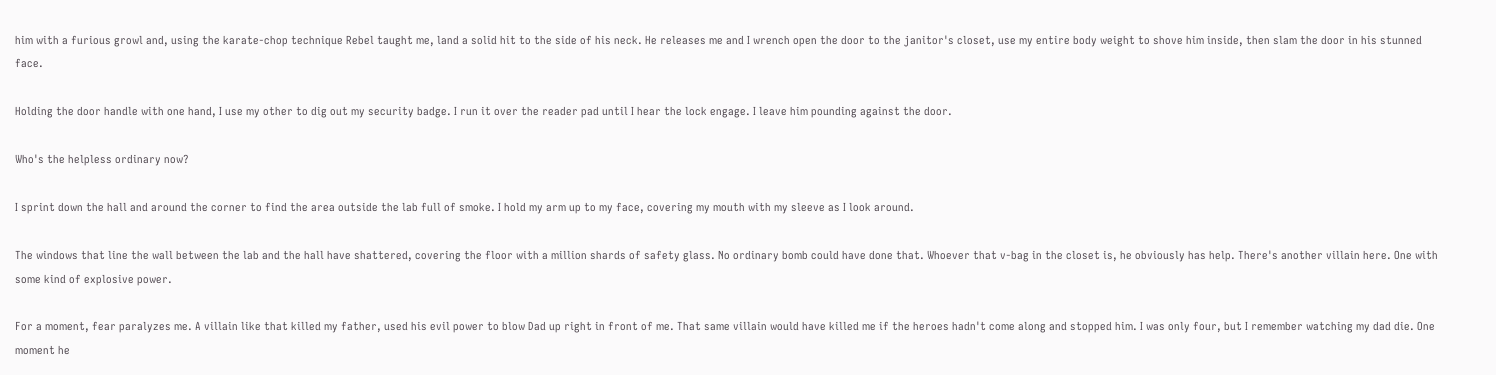him with a furious growl and, using the karate-chop technique Rebel taught me, land a solid hit to the side of his neck. He releases me and I wrench open the door to the janitor's closet, use my entire body weight to shove him inside, then slam the door in his stunned face.

Holding the door handle with one hand, I use my other to dig out my security badge. I run it over the reader pad until I hear the lock engage. I leave him pounding against the door.

Who's the helpless ordinary now?

I sprint down the hall and around the corner to find the area outside the lab full of smoke. I hold my arm up to my face, covering my mouth with my sleeve as I look around.

The windows that line the wall between the lab and the hall have shattered, covering the floor with a million shards of safety glass. No ordinary bomb could have done that. Whoever that v-bag in the closet is, he obviously has help. There's another villain here. One with some kind of explosive power.

For a moment, fear paralyzes me. A villain like that killed my father, used his evil power to blow Dad up right in front of me. That same villain would have killed me if the heroes hadn't come along and stopped him. I was only four, but I remember watching my dad die. One moment he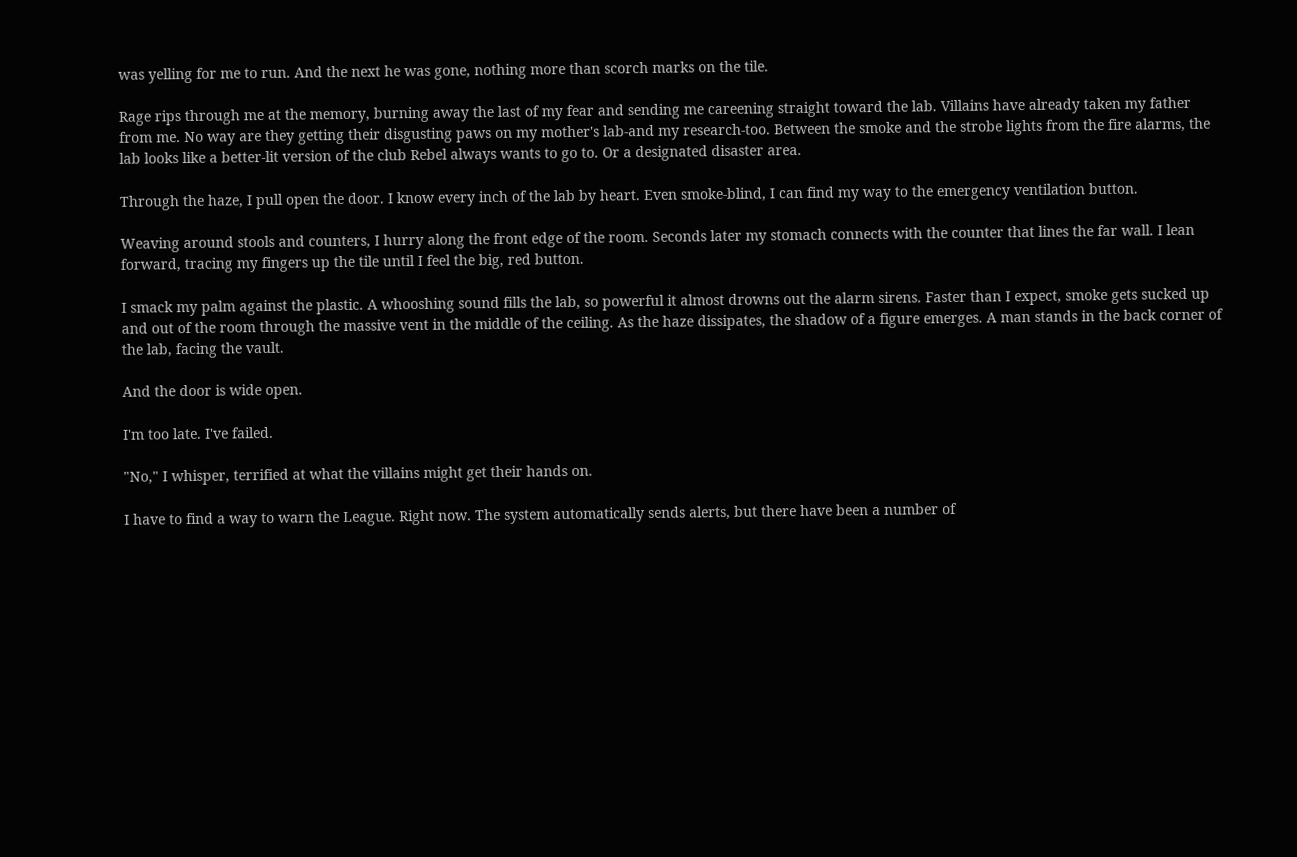was yelling for me to run. And the next he was gone, nothing more than scorch marks on the tile.

Rage rips through me at the memory, burning away the last of my fear and sending me careening straight toward the lab. Villains have already taken my father from me. No way are they getting their disgusting paws on my mother's lab-and my research-too. Between the smoke and the strobe lights from the fire alarms, the lab looks like a better-lit version of the club Rebel always wants to go to. Or a designated disaster area.

Through the haze, I pull open the door. I know every inch of the lab by heart. Even smoke-blind, I can find my way to the emergency ventilation button.

Weaving around stools and counters, I hurry along the front edge of the room. Seconds later my stomach connects with the counter that lines the far wall. I lean forward, tracing my fingers up the tile until I feel the big, red button.

I smack my palm against the plastic. A whooshing sound fills the lab, so powerful it almost drowns out the alarm sirens. Faster than I expect, smoke gets sucked up and out of the room through the massive vent in the middle of the ceiling. As the haze dissipates, the shadow of a figure emerges. A man stands in the back corner of the lab, facing the vault.

And the door is wide open.

I'm too late. I've failed.

"No," I whisper, terrified at what the villains might get their hands on.

I have to find a way to warn the League. Right now. The system automatically sends alerts, but there have been a number of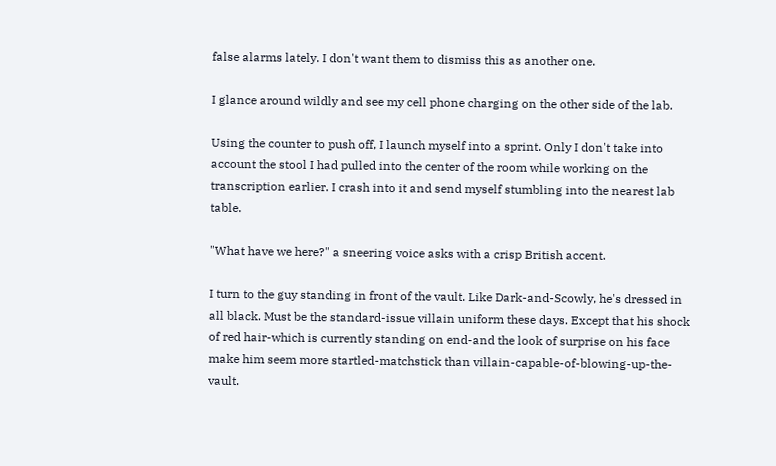false alarms lately. I don't want them to dismiss this as another one.

I glance around wildly and see my cell phone charging on the other side of the lab.

Using the counter to push off, I launch myself into a sprint. Only I don't take into account the stool I had pulled into the center of the room while working on the transcription earlier. I crash into it and send myself stumbling into the nearest lab table.

"What have we here?" a sneering voice asks with a crisp British accent.

I turn to the guy standing in front of the vault. Like Dark-and-Scowly, he's dressed in all black. Must be the standard-issue villain uniform these days. Except that his shock of red hair-which is currently standing on end-and the look of surprise on his face make him seem more startled-matchstick than villain-capable-of-blowing-up-the-vault.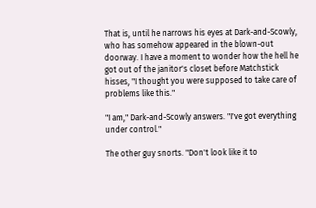That is, until he narrows his eyes at Dark-and-Scowly, who has somehow appeared in the blown-out doorway. I have a moment to wonder how the hell he got out of the janitor's closet before Matchstick hisses, "I thought you were supposed to take care of problems like this."

"I am," Dark-and-Scowly answers. "I've got everything under control."

The other guy snorts. "Don't look like it to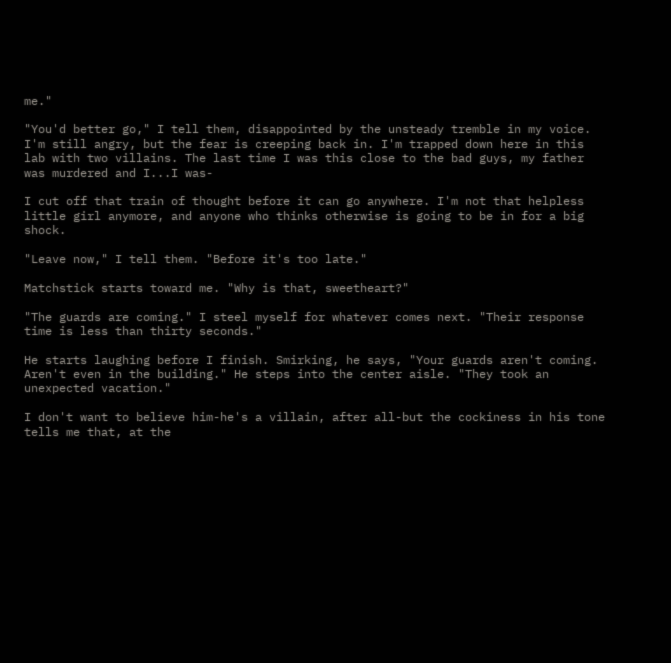me."

"You'd better go," I tell them, disappointed by the unsteady tremble in my voice. I'm still angry, but the fear is creeping back in. I'm trapped down here in this lab with two villains. The last time I was this close to the bad guys, my father was murdered and I...I was-

I cut off that train of thought before it can go anywhere. I'm not that helpless little girl anymore, and anyone who thinks otherwise is going to be in for a big shock.

"Leave now," I tell them. "Before it's too late."

Matchstick starts toward me. "Why is that, sweetheart?"

"The guards are coming." I steel myself for whatever comes next. "Their response time is less than thirty seconds."

He starts laughing before I finish. Smirking, he says, "Your guards aren't coming. Aren't even in the building." He steps into the center aisle. "They took an unexpected vacation."

I don't want to believe him-he's a villain, after all-but the cockiness in his tone tells me that, at the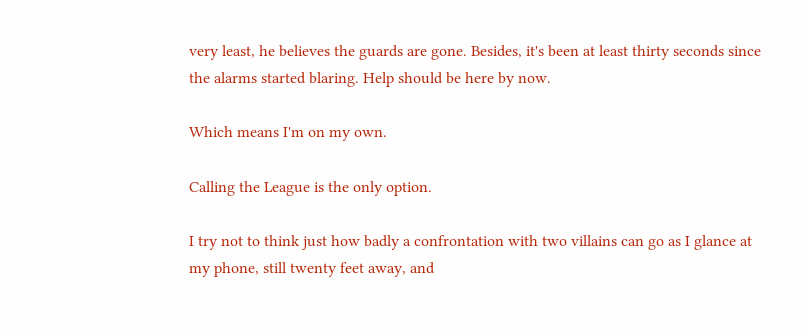very least, he believes the guards are gone. Besides, it's been at least thirty seconds since the alarms started blaring. Help should be here by now.

Which means I'm on my own.

Calling the League is the only option.

I try not to think just how badly a confrontation with two villains can go as I glance at my phone, still twenty feet away, and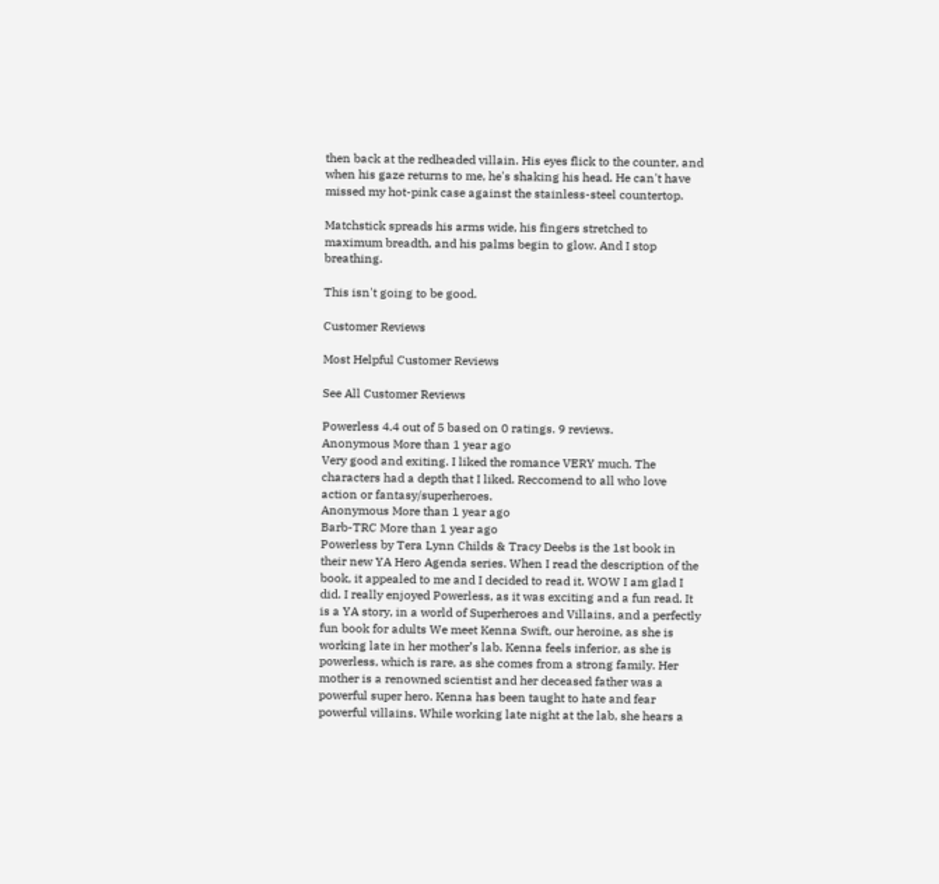then back at the redheaded villain. His eyes flick to the counter, and when his gaze returns to me, he's shaking his head. He can't have missed my hot-pink case against the stainless-steel countertop.

Matchstick spreads his arms wide, his fingers stretched to maximum breadth, and his palms begin to glow. And I stop breathing.

This isn't going to be good.

Customer Reviews

Most Helpful Customer Reviews

See All Customer Reviews

Powerless 4.4 out of 5 based on 0 ratings. 9 reviews.
Anonymous More than 1 year ago
Very good and exiting. I liked the romance VERY much. The characters had a depth that I liked. Reccomend to all who love action or fantasy/superheroes.
Anonymous More than 1 year ago
Barb-TRC More than 1 year ago
Powerless by Tera Lynn Childs & Tracy Deebs is the 1st book in their new YA Hero Agenda series. When I read the description of the book, it appealed to me and I decided to read it. WOW I am glad I did. I really enjoyed Powerless, as it was exciting and a fun read. It is a YA story, in a world of Superheroes and Villains, and a perfectly fun book for adults We meet Kenna Swift, our heroine, as she is working late in her mother’s lab. Kenna feels inferior, as she is powerless, which is rare, as she comes from a strong family. Her mother is a renowned scientist and her deceased father was a powerful super hero. Kenna has been taught to hate and fear powerful villains. While working late night at the lab, she hears a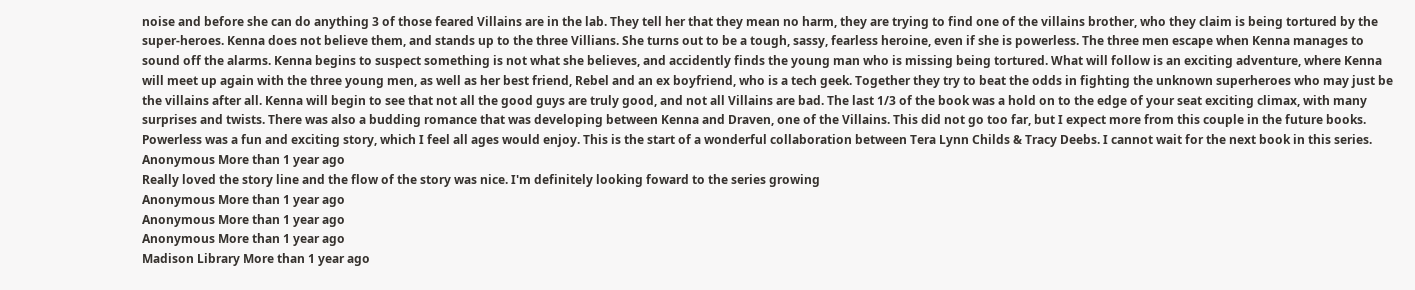noise and before she can do anything 3 of those feared Villains are in the lab. They tell her that they mean no harm, they are trying to find one of the villains brother, who they claim is being tortured by the super-heroes. Kenna does not believe them, and stands up to the three Villians. She turns out to be a tough, sassy, fearless heroine, even if she is powerless. The three men escape when Kenna manages to sound off the alarms. Kenna begins to suspect something is not what she believes, and accidently finds the young man who is missing being tortured. What will follow is an exciting adventure, where Kenna will meet up again with the three young men, as well as her best friend, Rebel and an ex boyfriend, who is a tech geek. Together they try to beat the odds in fighting the unknown superheroes who may just be the villains after all. Kenna will begin to see that not all the good guys are truly good, and not all Villains are bad. The last 1/3 of the book was a hold on to the edge of your seat exciting climax, with many surprises and twists. There was also a budding romance that was developing between Kenna and Draven, one of the Villains. This did not go too far, but I expect more from this couple in the future books. Powerless was a fun and exciting story, which I feel all ages would enjoy. This is the start of a wonderful collaboration between Tera Lynn Childs & Tracy Deebs. I cannot wait for the next book in this series.
Anonymous More than 1 year ago
Really loved the story line and the flow of the story was nice. I'm definitely looking foward to the series growing
Anonymous More than 1 year ago
Anonymous More than 1 year ago
Anonymous More than 1 year ago
Madison Library More than 1 year ago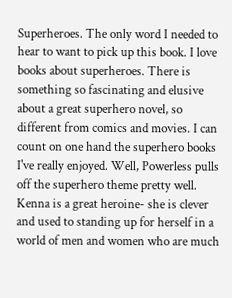Superheroes. The only word I needed to hear to want to pick up this book. I love books about superheroes. There is something so fascinating and elusive about a great superhero novel, so different from comics and movies. I can count on one hand the superhero books I've really enjoyed. Well, Powerless pulls off the superhero theme pretty well. Kenna is a great heroine- she is clever and used to standing up for herself in a world of men and women who are much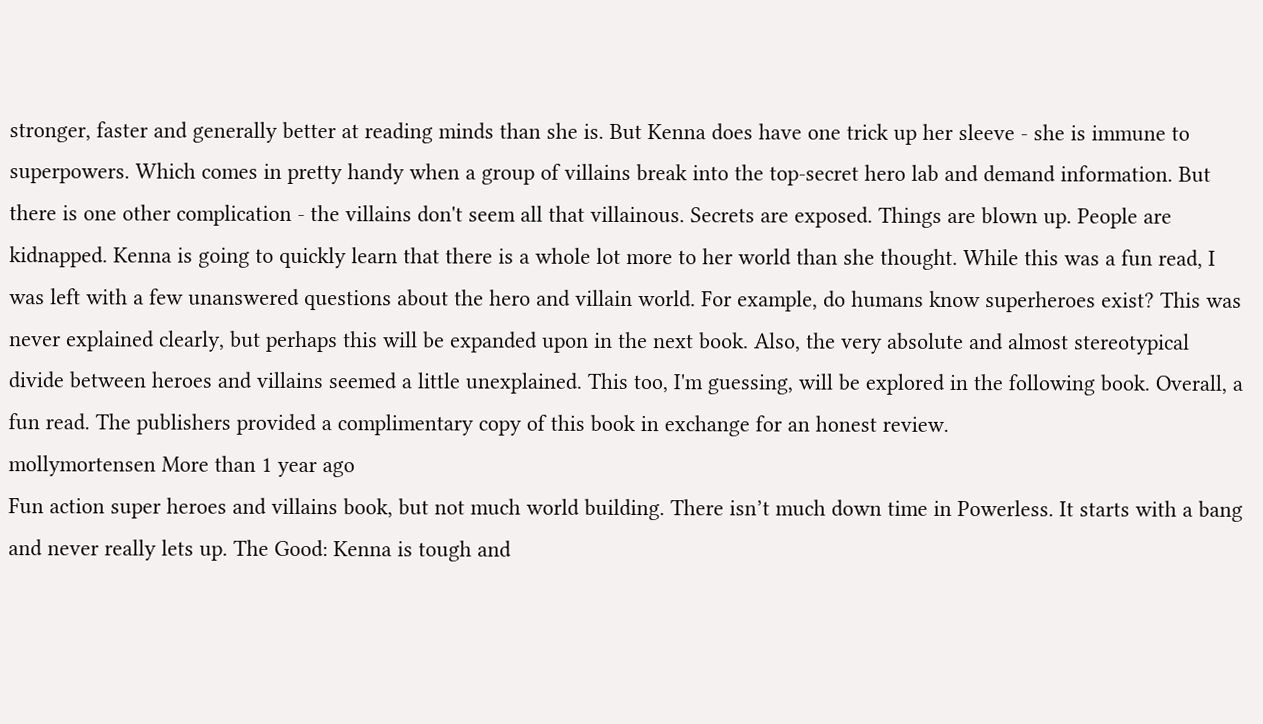stronger, faster and generally better at reading minds than she is. But Kenna does have one trick up her sleeve - she is immune to superpowers. Which comes in pretty handy when a group of villains break into the top-secret hero lab and demand information. But there is one other complication - the villains don't seem all that villainous. Secrets are exposed. Things are blown up. People are kidnapped. Kenna is going to quickly learn that there is a whole lot more to her world than she thought. While this was a fun read, I was left with a few unanswered questions about the hero and villain world. For example, do humans know superheroes exist? This was never explained clearly, but perhaps this will be expanded upon in the next book. Also, the very absolute and almost stereotypical divide between heroes and villains seemed a little unexplained. This too, I'm guessing, will be explored in the following book. Overall, a fun read. The publishers provided a complimentary copy of this book in exchange for an honest review.
mollymortensen More than 1 year ago
Fun action super heroes and villains book, but not much world building. There isn’t much down time in Powerless. It starts with a bang and never really lets up. The Good: Kenna is tough and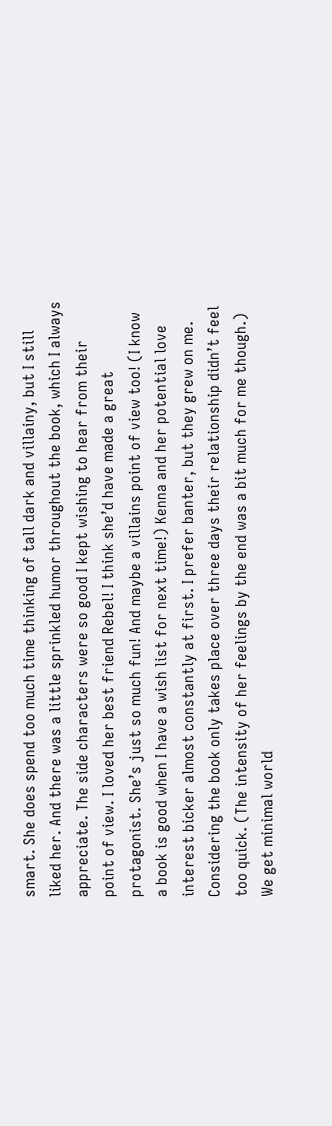smart. She does spend too much time thinking of tall dark and villainy, but I still liked her. And there was a little sprinkled humor throughout the book, which I always appreciate. The side characters were so good I kept wishing to hear from their point of view. I loved her best friend Rebel! I think she’d have made a great protagonist. She’s just so much fun! And maybe a villains point of view too! (I know a book is good when I have a wish list for next time!) Kenna and her potential love interest bicker almost constantly at first. I prefer banter, but they grew on me. Considering the book only takes place over three days their relationship didn’t feel too quick. (The intensity of her feelings by the end was a bit much for me though.) We get minimal world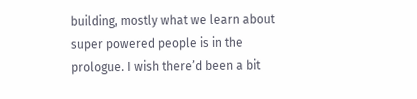building, mostly what we learn about super powered people is in the prologue. I wish there’d been a bit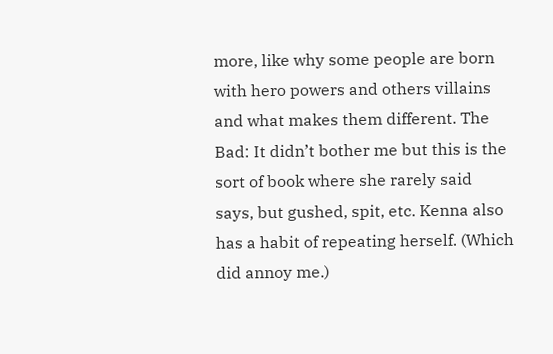more, like why some people are born with hero powers and others villains and what makes them different. The Bad: It didn’t bother me but this is the sort of book where she rarely said says, but gushed, spit, etc. Kenna also has a habit of repeating herself. (Which did annoy me.)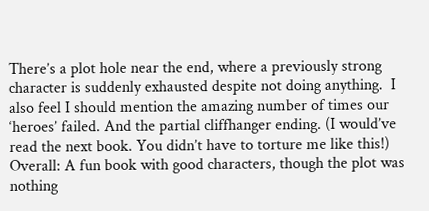There’s a plot hole near the end, where a previously strong character is suddenly exhausted despite not doing anything.  I also feel I should mention the amazing number of times our ‘heroes’ failed. And the partial cliffhanger ending. (I would’ve read the next book. You didn’t have to torture me like this!) Overall: A fun book with good characters, though the plot was nothing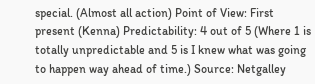special. (Almost all action) Point of View: First present (Kenna) Predictability: 4 out of 5 (Where 1 is totally unpredictable and 5 is I knew what was going to happen way ahead of time.) Source: Netgalley